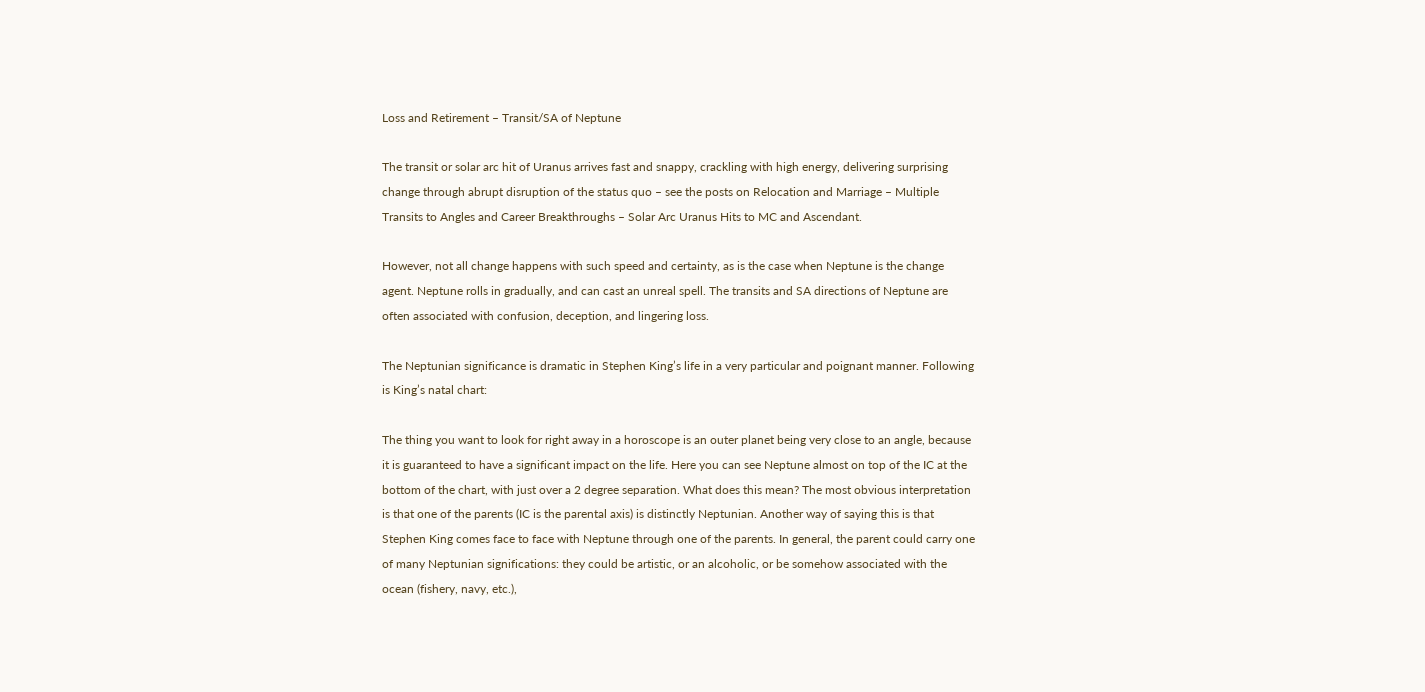Loss and Retirement – Transit/SA of Neptune

The transit or solar arc hit of Uranus arrives fast and snappy, crackling with high energy, delivering surprising change through abrupt disruption of the status quo – see the posts on Relocation and Marriage – Multiple Transits to Angles and Career Breakthroughs – Solar Arc Uranus Hits to MC and Ascendant.

However, not all change happens with such speed and certainty, as is the case when Neptune is the change agent. Neptune rolls in gradually, and can cast an unreal spell. The transits and SA directions of Neptune are often associated with confusion, deception, and lingering loss.

The Neptunian significance is dramatic in Stephen King’s life in a very particular and poignant manner. Following is King’s natal chart:

The thing you want to look for right away in a horoscope is an outer planet being very close to an angle, because it is guaranteed to have a significant impact on the life. Here you can see Neptune almost on top of the IC at the bottom of the chart, with just over a 2 degree separation. What does this mean? The most obvious interpretation is that one of the parents (IC is the parental axis) is distinctly Neptunian. Another way of saying this is that Stephen King comes face to face with Neptune through one of the parents. In general, the parent could carry one of many Neptunian significations: they could be artistic, or an alcoholic, or be somehow associated with the ocean (fishery, navy, etc.),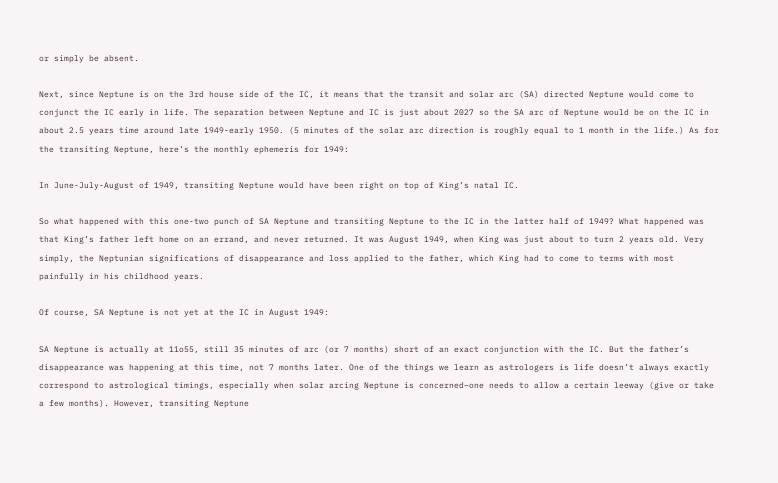or simply be absent.

Next, since Neptune is on the 3rd house side of the IC, it means that the transit and solar arc (SA) directed Neptune would come to conjunct the IC early in life. The separation between Neptune and IC is just about 2027 so the SA arc of Neptune would be on the IC in about 2.5 years time around late 1949-early 1950. (5 minutes of the solar arc direction is roughly equal to 1 month in the life.) As for the transiting Neptune, here’s the monthly ephemeris for 1949:

In June-July-August of 1949, transiting Neptune would have been right on top of King’s natal IC.

So what happened with this one-two punch of SA Neptune and transiting Neptune to the IC in the latter half of 1949? What happened was that King’s father left home on an errand, and never returned. It was August 1949, when King was just about to turn 2 years old. Very simply, the Neptunian significations of disappearance and loss applied to the father, which King had to come to terms with most painfully in his childhood years.

Of course, SA Neptune is not yet at the IC in August 1949:

SA Neptune is actually at 11o55, still 35 minutes of arc (or 7 months) short of an exact conjunction with the IC. But the father’s disappearance was happening at this time, not 7 months later. One of the things we learn as astrologers is life doesn’t always exactly correspond to astrological timings, especially when solar arcing Neptune is concerned–one needs to allow a certain leeway (give or take a few months). However, transiting Neptune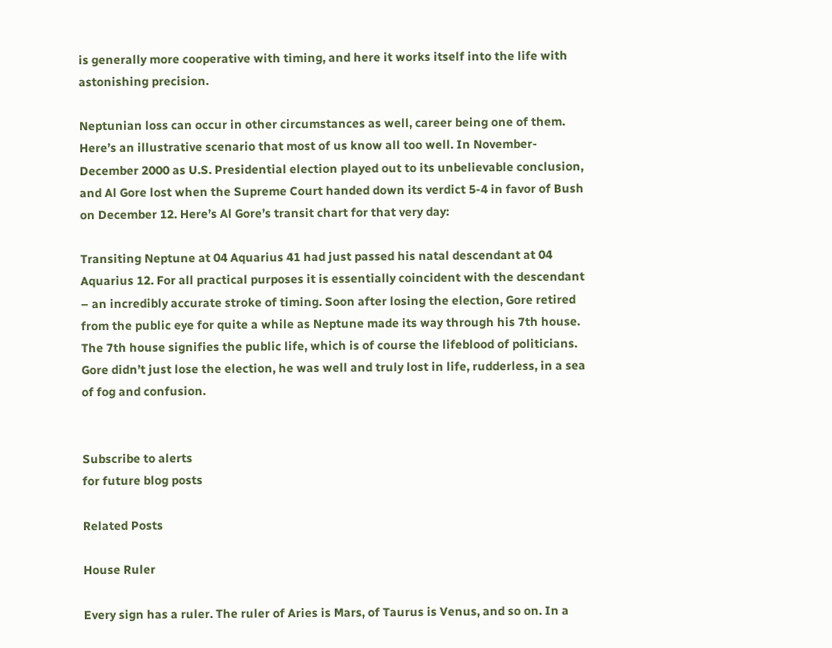is generally more cooperative with timing, and here it works itself into the life with astonishing precision.

Neptunian loss can occur in other circumstances as well, career being one of them. Here’s an illustrative scenario that most of us know all too well. In November‐December 2000 as U.S. Presidential election played out to its unbelievable conclusion, and Al Gore lost when the Supreme Court handed down its verdict 5-4 in favor of Bush on December 12. Here’s Al Gore’s transit chart for that very day:

Transiting Neptune at 04 Aquarius 41 had just passed his natal descendant at 04 Aquarius 12. For all practical purposes it is essentially coincident with the descendant – an incredibly accurate stroke of timing. Soon after losing the election, Gore retired from the public eye for quite a while as Neptune made its way through his 7th house. The 7th house signifies the public life, which is of course the lifeblood of politicians. Gore didn’t just lose the election, he was well and truly lost in life, rudderless, in a sea of fog and confusion.


Subscribe to alerts
for future blog posts

Related Posts

House Ruler

Every sign has a ruler. The ruler of Aries is Mars, of Taurus is Venus, and so on. In a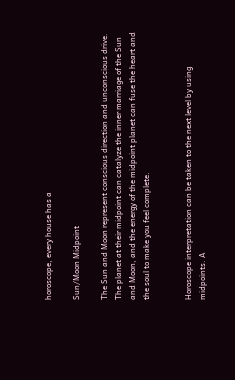horoscope, every house has a

Sun/Moon Midpoint

The Sun and Moon represent conscious direction and unconscious drive. The planet at their midpoint can catalyze the inner marriage of the Sun and Moon, and the energy of the midpoint planet can fuse the heart and the soul to make you feel complete.


Horoscope interpretation can be taken to the next level by using midpoints. A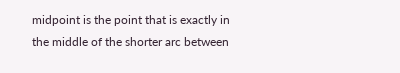midpoint is the point that is exactly in the middle of the shorter arc between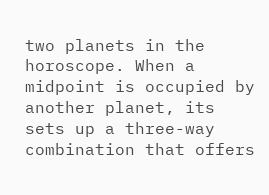two planets in the horoscope. When a midpoint is occupied by another planet, its sets up a three-way combination that offers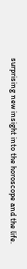surprising new insight into the horoscope and the life.